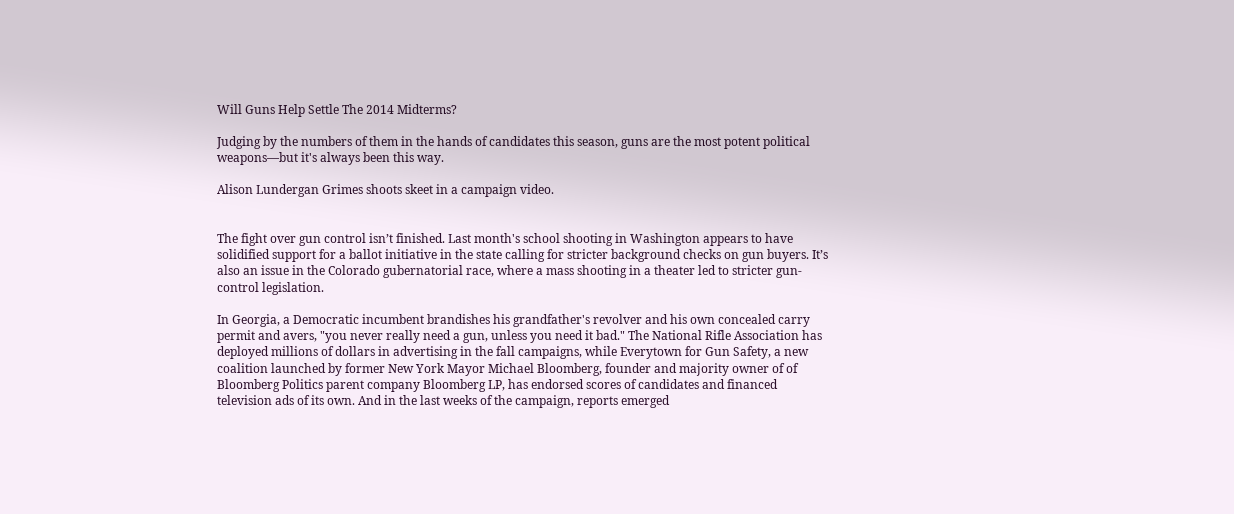Will Guns Help Settle The 2014 Midterms?

Judging by the numbers of them in the hands of candidates this season, guns are the most potent political weapons—but it's always been this way.

Alison Lundergan Grimes shoots skeet in a campaign video.


The fight over gun control isn’t finished. Last month's school shooting in Washington appears to have solidified support for a ballot initiative in the state calling for stricter background checks on gun buyers. It’s also an issue in the Colorado gubernatorial race, where a mass shooting in a theater led to stricter gun-control legislation.

In Georgia, a Democratic incumbent brandishes his grandfather's revolver and his own concealed carry permit and avers, "you never really need a gun, unless you need it bad." The National Rifle Association has deployed millions of dollars in advertising in the fall campaigns, while Everytown for Gun Safety, a new coalition launched by former New York Mayor Michael Bloomberg, founder and majority owner of of Bloomberg Politics parent company Bloomberg LP, has endorsed scores of candidates and financed television ads of its own. And in the last weeks of the campaign, reports emerged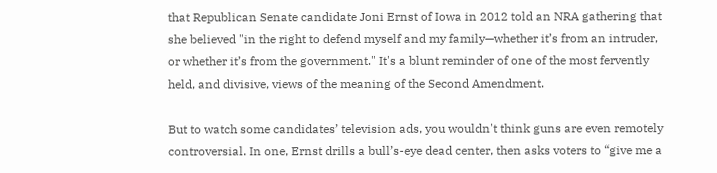that Republican Senate candidate Joni Ernst of Iowa in 2012 told an NRA gathering that she believed "in the right to defend myself and my family—whether it’s from an intruder, or whether it’s from the government." It's a blunt reminder of one of the most fervently held, and divisive, views of the meaning of the Second Amendment.

But to watch some candidates’ television ads, you wouldn't think guns are even remotely controversial. In one, Ernst drills a bull’s-eye dead center, then asks voters to “give me a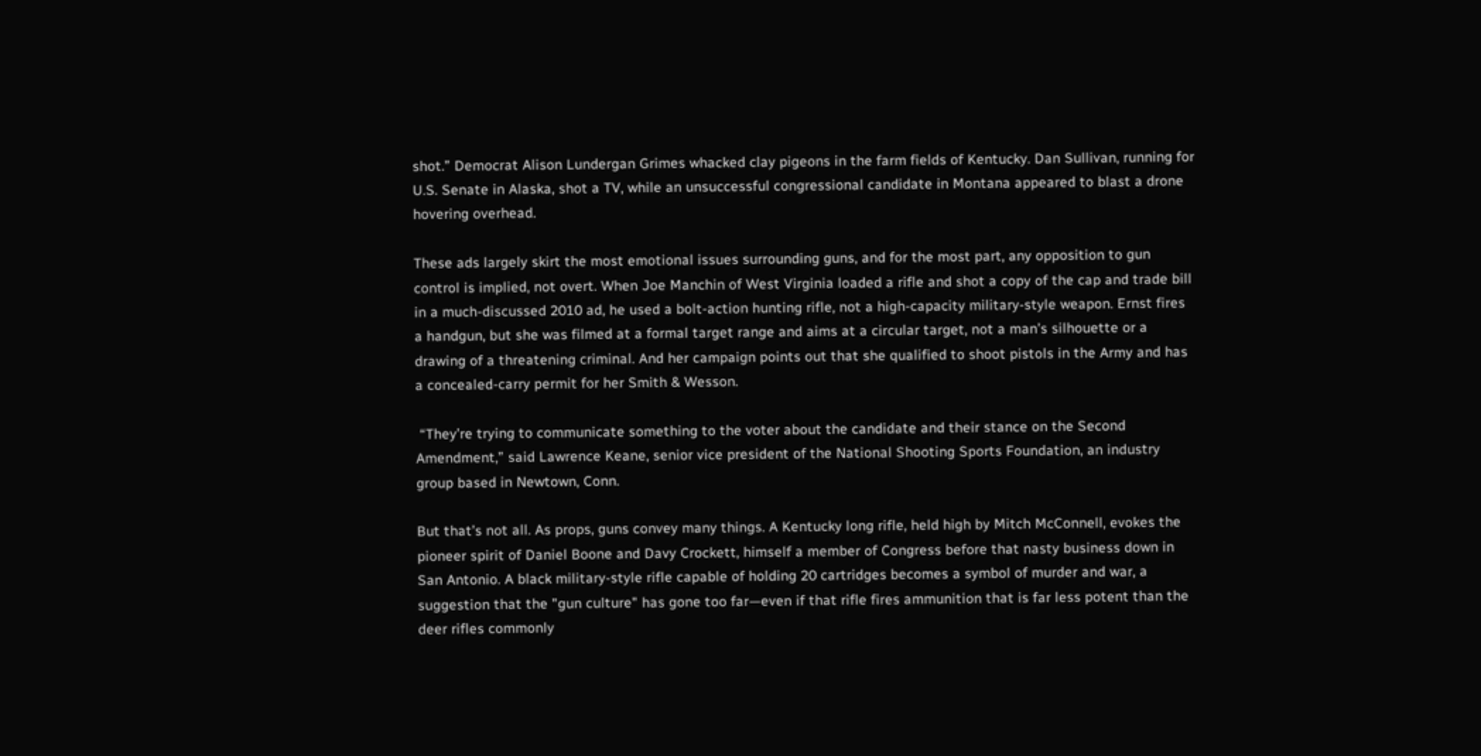shot.” Democrat Alison Lundergan Grimes whacked clay pigeons in the farm fields of Kentucky. Dan Sullivan, running for U.S. Senate in Alaska, shot a TV, while an unsuccessful congressional candidate in Montana appeared to blast a drone hovering overhead.

These ads largely skirt the most emotional issues surrounding guns, and for the most part, any opposition to gun control is implied, not overt. When Joe Manchin of West Virginia loaded a rifle and shot a copy of the cap and trade bill in a much-discussed 2010 ad, he used a bolt-action hunting rifle, not a high-capacity military-style weapon. Ernst fires a handgun, but she was filmed at a formal target range and aims at a circular target, not a man’s silhouette or a drawing of a threatening criminal. And her campaign points out that she qualified to shoot pistols in the Army and has a concealed-carry permit for her Smith & Wesson.

 “They’re trying to communicate something to the voter about the candidate and their stance on the Second Amendment,” said Lawrence Keane, senior vice president of the National Shooting Sports Foundation, an industry group based in Newtown, Conn.

But that’s not all. As props, guns convey many things. A Kentucky long rifle, held high by Mitch McConnell, evokes the pioneer spirit of Daniel Boone and Davy Crockett, himself a member of Congress before that nasty business down in San Antonio. A black military-style rifle capable of holding 20 cartridges becomes a symbol of murder and war, a suggestion that the "gun culture" has gone too far—even if that rifle fires ammunition that is far less potent than the deer rifles commonly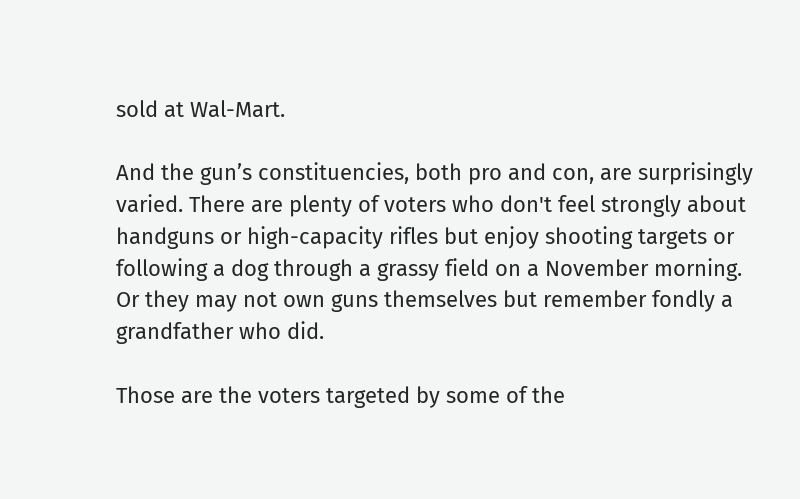sold at Wal-Mart.

And the gun’s constituencies, both pro and con, are surprisingly varied. There are plenty of voters who don't feel strongly about handguns or high-capacity rifles but enjoy shooting targets or following a dog through a grassy field on a November morning. Or they may not own guns themselves but remember fondly a grandfather who did.

Those are the voters targeted by some of the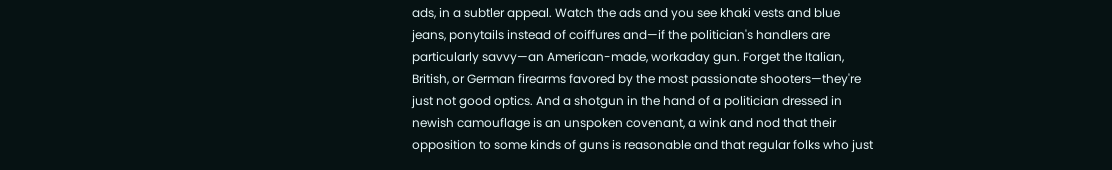ads, in a subtler appeal. Watch the ads and you see khaki vests and blue jeans, ponytails instead of coiffures and—if the politician's handlers are particularly savvy—an American-made, workaday gun. Forget the Italian, British, or German firearms favored by the most passionate shooters—they're just not good optics. And a shotgun in the hand of a politician dressed in newish camouflage is an unspoken covenant, a wink and nod that their opposition to some kinds of guns is reasonable and that regular folks who just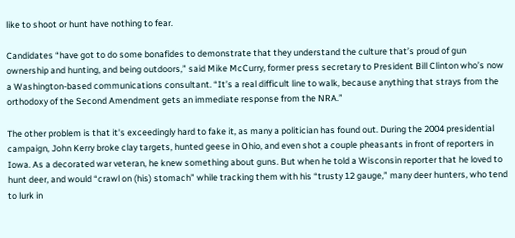like to shoot or hunt have nothing to fear.

Candidates “have got to do some bonafides to demonstrate that they understand the culture that’s proud of gun ownership and hunting, and being outdoors,” said Mike McCurry, former press secretary to President Bill Clinton who’s now a Washington-based communications consultant. “It’s a real difficult line to walk, because anything that strays from the orthodoxy of the Second Amendment gets an immediate response from the NRA.”

The other problem is that it's exceedingly hard to fake it, as many a politician has found out. During the 2004 presidential campaign, John Kerry broke clay targets, hunted geese in Ohio, and even shot a couple pheasants in front of reporters in Iowa. As a decorated war veteran, he knew something about guns. But when he told a Wisconsin reporter that he loved to hunt deer, and would “crawl on (his) stomach” while tracking them with his “trusty 12 gauge,” many deer hunters, who tend to lurk in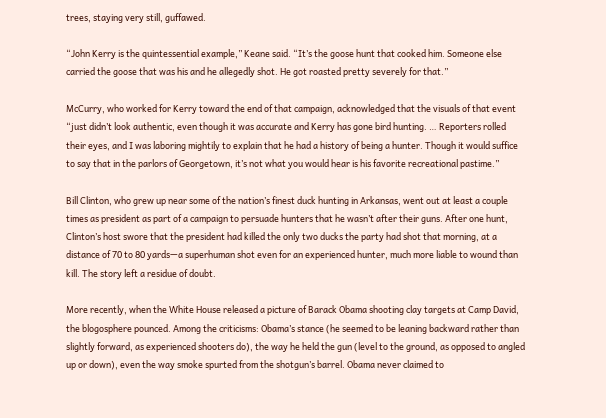trees, staying very still, guffawed.

“John Kerry is the quintessential example,” Keane said. “It’s the goose hunt that cooked him. Someone else carried the goose that was his and he allegedly shot. He got roasted pretty severely for that.”

McCurry, who worked for Kerry toward the end of that campaign, acknowledged that the visuals of that event “just didn’t look authentic, even though it was accurate and Kerry has gone bird hunting. … Reporters rolled their eyes, and I was laboring mightily to explain that he had a history of being a hunter. Though it would suffice to say that in the parlors of Georgetown, it’s not what you would hear is his favorite recreational pastime.”

Bill Clinton, who grew up near some of the nation’s finest duck hunting in Arkansas, went out at least a couple times as president as part of a campaign to persuade hunters that he wasn’t after their guns. After one hunt, Clinton’s host swore that the president had killed the only two ducks the party had shot that morning, at a distance of 70 to 80 yards—a superhuman shot even for an experienced hunter, much more liable to wound than kill. The story left a residue of doubt.

More recently, when the White House released a picture of Barack Obama shooting clay targets at Camp David, the blogosphere pounced. Among the criticisms: Obama’s stance (he seemed to be leaning backward rather than slightly forward, as experienced shooters do), the way he held the gun (level to the ground, as opposed to angled up or down), even the way smoke spurted from the shotgun’s barrel. Obama never claimed to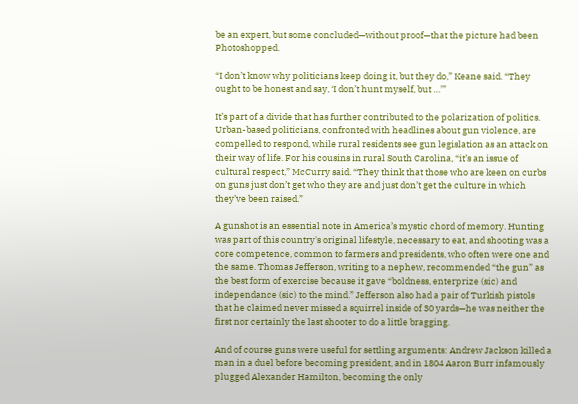be an expert, but some concluded—without proof—that the picture had been Photoshopped.

“I don’t know why politicians keep doing it, but they do,” Keane said. “They ought to be honest and say, ‘I don’t hunt myself, but …’”

It’s part of a divide that has further contributed to the polarization of politics. Urban-based politicians, confronted with headlines about gun violence, are compelled to respond, while rural residents see gun legislation as an attack on their way of life. For his cousins in rural South Carolina, “it’s an issue of cultural respect,” McCurry said. “They think that those who are keen on curbs on guns just don’t get who they are and just don’t get the culture in which they’ve been raised.”

A gunshot is an essential note in America’s mystic chord of memory. Hunting was part of this country's original lifestyle, necessary to eat, and shooting was a core competence, common to farmers and presidents, who often were one and the same. Thomas Jefferson, writing to a nephew, recommended “the gun” as the best form of exercise because it gave “boldness, enterprize (sic) and independance (sic) to the mind.” Jefferson also had a pair of Turkish pistols that he claimed never missed a squirrel inside of 30 yards—he was neither the first nor certainly the last shooter to do a little bragging.

And of course guns were useful for settling arguments: Andrew Jackson killed a man in a duel before becoming president, and in 1804 Aaron Burr infamously plugged Alexander Hamilton, becoming the only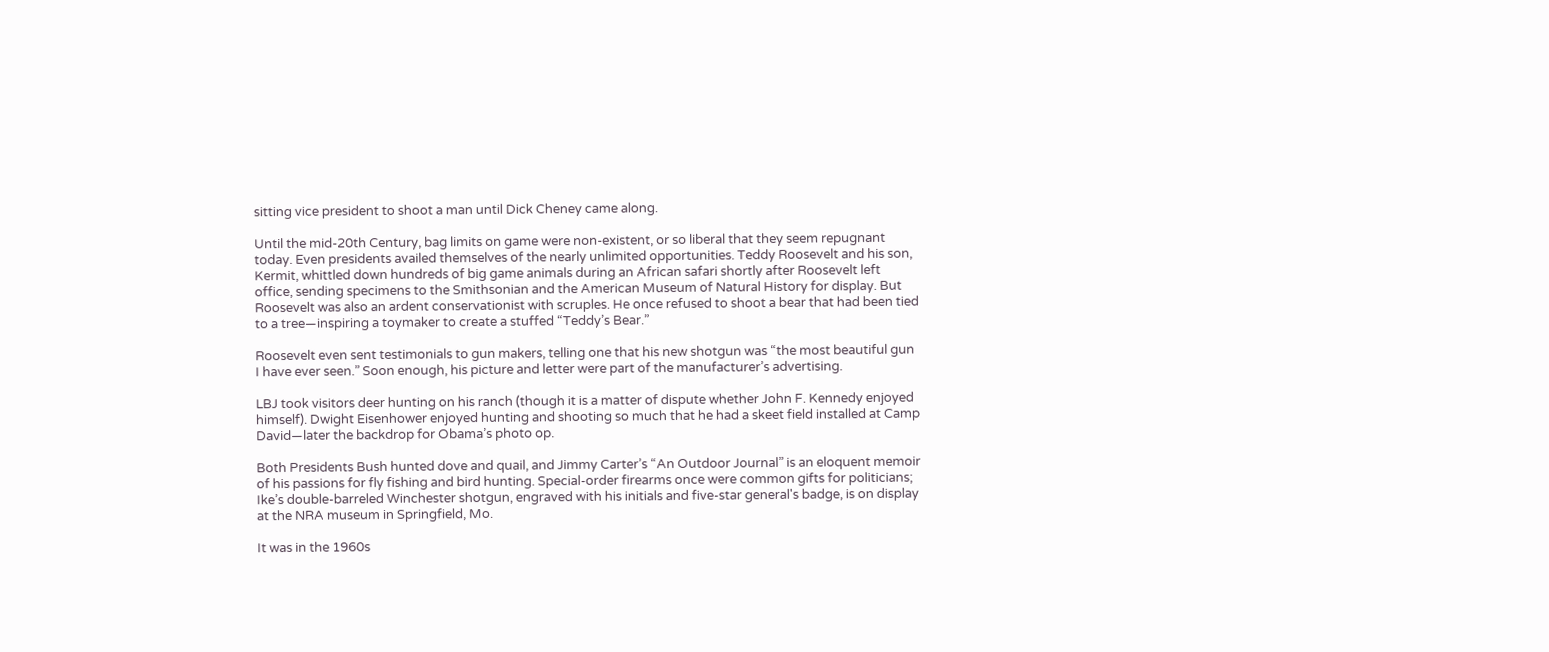sitting vice president to shoot a man until Dick Cheney came along.

Until the mid-20th Century, bag limits on game were non-existent, or so liberal that they seem repugnant today. Even presidents availed themselves of the nearly unlimited opportunities. Teddy Roosevelt and his son, Kermit, whittled down hundreds of big game animals during an African safari shortly after Roosevelt left office, sending specimens to the Smithsonian and the American Museum of Natural History for display. But Roosevelt was also an ardent conservationist with scruples. He once refused to shoot a bear that had been tied to a tree—inspiring a toymaker to create a stuffed “Teddy’s Bear.”

Roosevelt even sent testimonials to gun makers, telling one that his new shotgun was “the most beautiful gun I have ever seen.” Soon enough, his picture and letter were part of the manufacturer’s advertising.

LBJ took visitors deer hunting on his ranch (though it is a matter of dispute whether John F. Kennedy enjoyed himself). Dwight Eisenhower enjoyed hunting and shooting so much that he had a skeet field installed at Camp David—later the backdrop for Obama’s photo op.

Both Presidents Bush hunted dove and quail, and Jimmy Carter’s “An Outdoor Journal” is an eloquent memoir of his passions for fly fishing and bird hunting. Special-order firearms once were common gifts for politicians; Ike’s double-barreled Winchester shotgun, engraved with his initials and five-star general's badge, is on display at the NRA museum in Springfield, Mo.

It was in the 1960s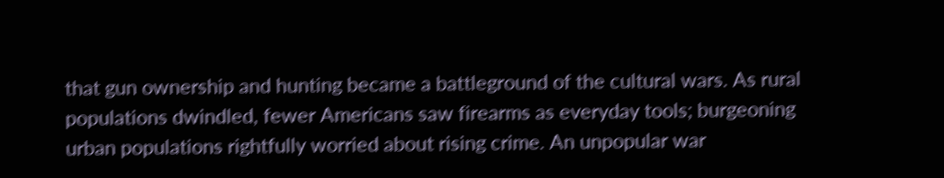that gun ownership and hunting became a battleground of the cultural wars. As rural populations dwindled, fewer Americans saw firearms as everyday tools; burgeoning urban populations rightfully worried about rising crime. An unpopular war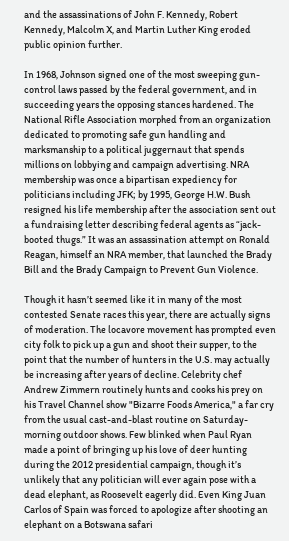and the assassinations of John F. Kennedy, Robert Kennedy, Malcolm X, and Martin Luther King eroded public opinion further.

In 1968, Johnson signed one of the most sweeping gun-control laws passed by the federal government, and in succeeding years the opposing stances hardened. The National Rifle Association morphed from an organization dedicated to promoting safe gun handling and marksmanship to a political juggernaut that spends millions on lobbying and campaign advertising. NRA membership was once a bipartisan expediency for politicians including JFK; by 1995, George H.W. Bush resigned his life membership after the association sent out a fundraising letter describing federal agents as “jack-booted thugs.” It was an assassination attempt on Ronald Reagan, himself an NRA member, that launched the Brady Bill and the Brady Campaign to Prevent Gun Violence.

Though it hasn’t seemed like it in many of the most contested Senate races this year, there are actually signs of moderation. The locavore movement has prompted even city folk to pick up a gun and shoot their supper, to the point that the number of hunters in the U.S. may actually be increasing after years of decline. Celebrity chef Andrew Zimmern routinely hunts and cooks his prey on his Travel Channel show "Bizarre Foods America," a far cry from the usual cast-and-blast routine on Saturday-morning outdoor shows. Few blinked when Paul Ryan made a point of bringing up his love of deer hunting during the 2012 presidential campaign, though it’s unlikely that any politician will ever again pose with a dead elephant, as Roosevelt eagerly did. Even King Juan Carlos of Spain was forced to apologize after shooting an elephant on a Botswana safari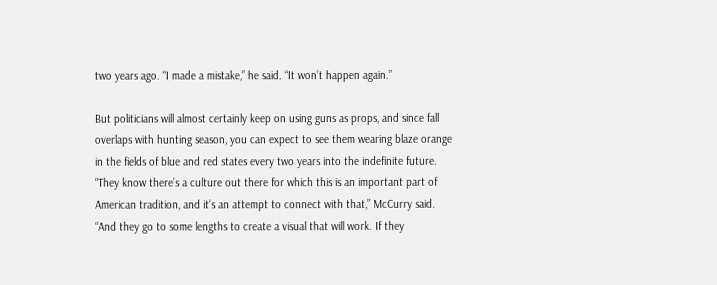two years ago. “I made a mistake,” he said. “It won’t happen again.”

But politicians will almost certainly keep on using guns as props, and since fall overlaps with hunting season, you can expect to see them wearing blaze orange in the fields of blue and red states every two years into the indefinite future. “They know there’s a culture out there for which this is an important part of American tradition, and it’s an attempt to connect with that,” McCurry said. “And they go to some lengths to create a visual that will work. If they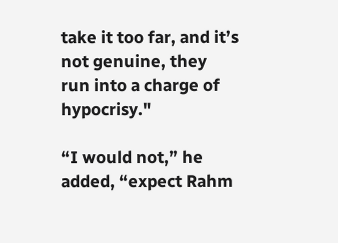take it too far, and it’s not genuine, they run into a charge of hypocrisy."

“I would not,” he added, “expect Rahm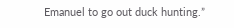Emanuel to go out duck hunting.”